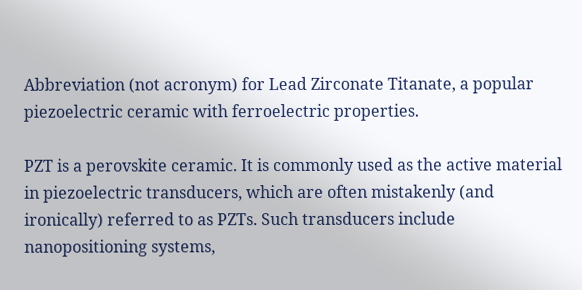Abbreviation (not acronym) for Lead Zirconate Titanate, a popular piezoelectric ceramic with ferroelectric properties.

PZT is a perovskite ceramic. It is commonly used as the active material in piezoelectric transducers, which are often mistakenly (and ironically) referred to as PZTs. Such transducers include nanopositioning systems,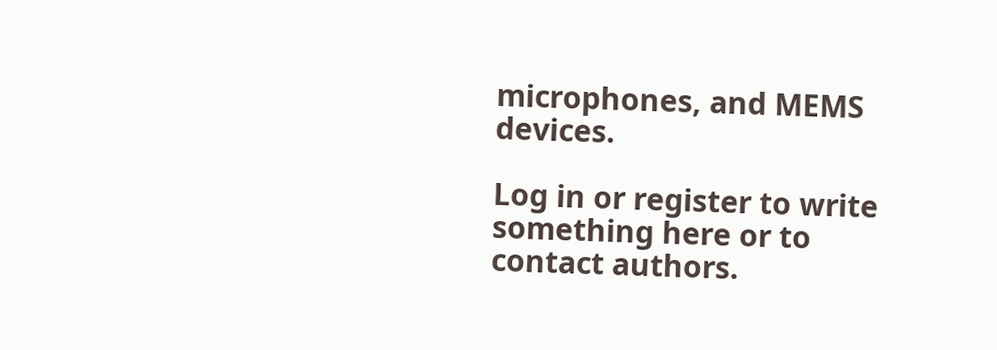microphones, and MEMS devices.

Log in or register to write something here or to contact authors.